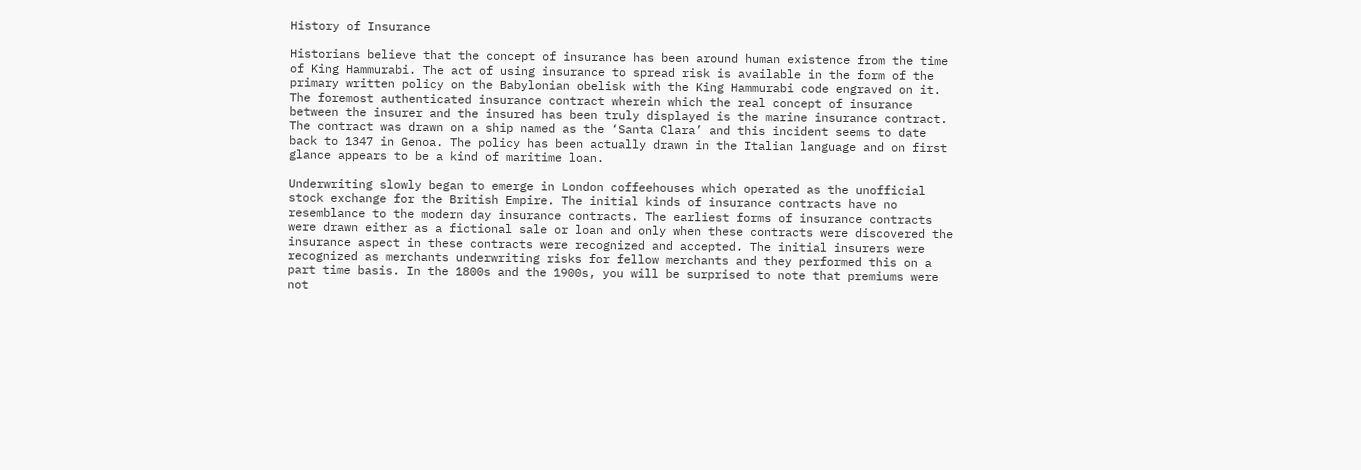History of Insurance

Historians believe that the concept of insurance has been around human existence from the time of King Hammurabi. The act of using insurance to spread risk is available in the form of the primary written policy on the Babylonian obelisk with the King Hammurabi code engraved on it. The foremost authenticated insurance contract wherein which the real concept of insurance between the insurer and the insured has been truly displayed is the marine insurance contract. The contract was drawn on a ship named as the ‘Santa Clara’ and this incident seems to date back to 1347 in Genoa. The policy has been actually drawn in the Italian language and on first glance appears to be a kind of maritime loan.

Underwriting slowly began to emerge in London coffeehouses which operated as the unofficial stock exchange for the British Empire. The initial kinds of insurance contracts have no resemblance to the modern day insurance contracts. The earliest forms of insurance contracts were drawn either as a fictional sale or loan and only when these contracts were discovered the insurance aspect in these contracts were recognized and accepted. The initial insurers were recognized as merchants underwriting risks for fellow merchants and they performed this on a part time basis. In the 1800s and the 1900s, you will be surprised to note that premiums were not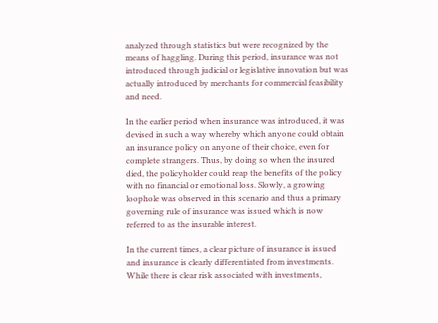analyzed through statistics but were recognized by the means of haggling. During this period, insurance was not introduced through judicial or legislative innovation but was actually introduced by merchants for commercial feasibility and need.

In the earlier period when insurance was introduced, it was devised in such a way whereby which anyone could obtain an insurance policy on anyone of their choice, even for complete strangers. Thus, by doing so when the insured died, the policyholder could reap the benefits of the policy with no financial or emotional loss. Slowly, a growing loophole was observed in this scenario and thus a primary governing rule of insurance was issued which is now referred to as the insurable interest.

In the current times, a clear picture of insurance is issued and insurance is clearly differentiated from investments. While there is clear risk associated with investments,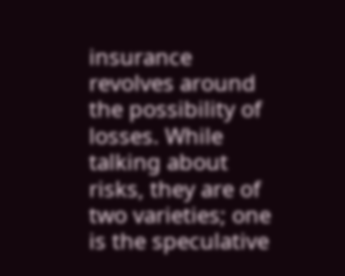insurance revolves around the possibility of losses. While talking about risks, they are of two varieties; one is the speculative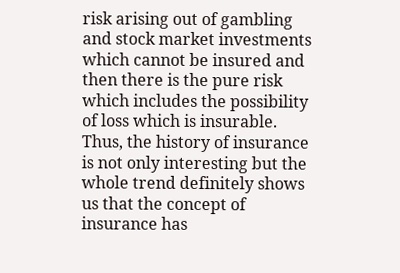risk arising out of gambling and stock market investments which cannot be insured and then there is the pure risk which includes the possibility of loss which is insurable. Thus, the history of insurance is not only interesting but the whole trend definitely shows us that the concept of insurance has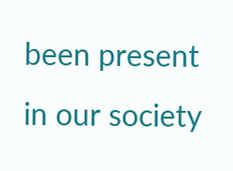been present in our society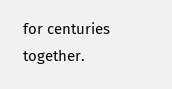for centuries together.